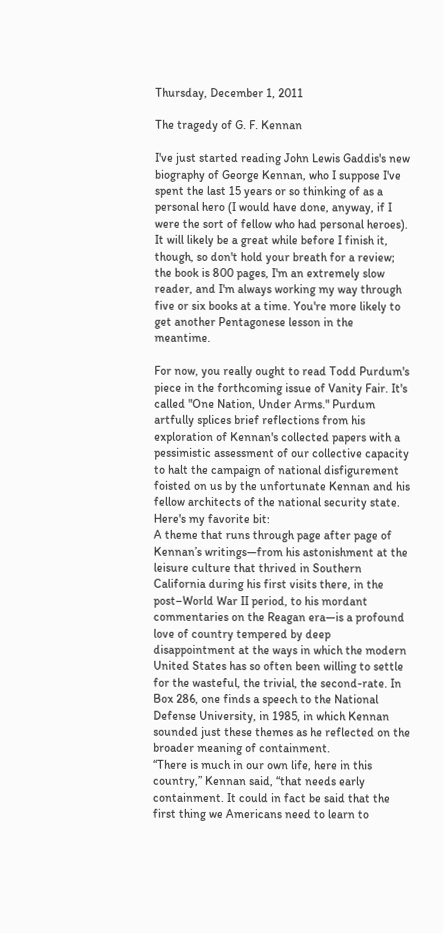Thursday, December 1, 2011

The tragedy of G. F. Kennan

I've just started reading John Lewis Gaddis's new biography of George Kennan, who I suppose I've spent the last 15 years or so thinking of as a personal hero (I would have done, anyway, if I were the sort of fellow who had personal heroes). It will likely be a great while before I finish it, though, so don't hold your breath for a review; the book is 800 pages, I'm an extremely slow reader, and I'm always working my way through five or six books at a time. You're more likely to get another Pentagonese lesson in the meantime.

For now, you really ought to read Todd Purdum's piece in the forthcoming issue of Vanity Fair. It's called "One Nation, Under Arms." Purdum artfully splices brief reflections from his exploration of Kennan's collected papers with a pessimistic assessment of our collective capacity to halt the campaign of national disfigurement foisted on us by the unfortunate Kennan and his fellow architects of the national security state. Here's my favorite bit:
A theme that runs through page after page of Kennan’s writings—from his astonishment at the leisure culture that thrived in Southern California during his first visits there, in the post–World War II period, to his mordant commentaries on the Reagan era—is a profound love of country tempered by deep disappointment at the ways in which the modern United States has so often been willing to settle for the wasteful, the trivial, the second-rate. In Box 286, one finds a speech to the National Defense University, in 1985, in which Kennan sounded just these themes as he reflected on the broader meaning of containment.
“There is much in our own life, here in this country,” Kennan said, “that needs early containment. It could in fact be said that the first thing we Americans need to learn to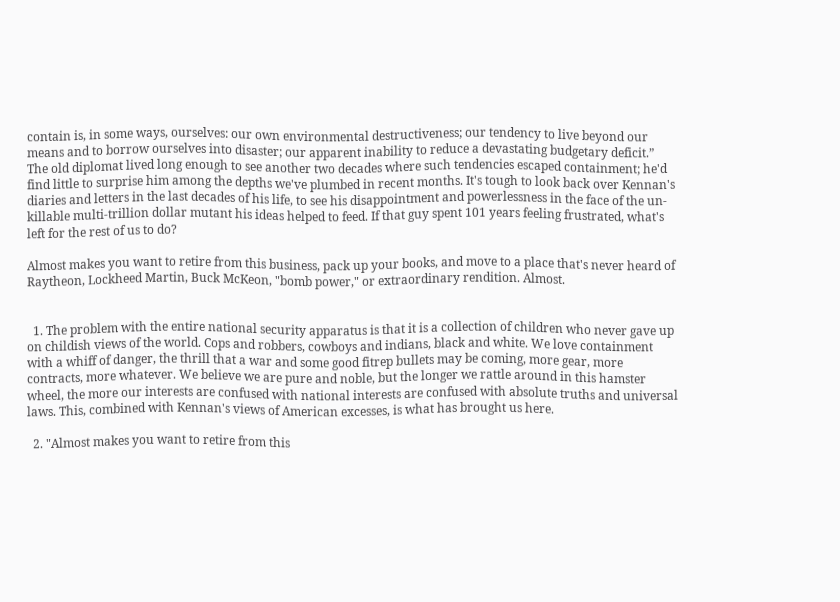contain is, in some ways, ourselves: our own environmental destructiveness; our tendency to live beyond our means and to borrow ourselves into disaster; our apparent inability to reduce a devastating budgetary deficit.”
The old diplomat lived long enough to see another two decades where such tendencies escaped containment; he'd find little to surprise him among the depths we've plumbed in recent months. It's tough to look back over Kennan's diaries and letters in the last decades of his life, to see his disappointment and powerlessness in the face of the un-killable multi-trillion dollar mutant his ideas helped to feed. If that guy spent 101 years feeling frustrated, what's left for the rest of us to do?

Almost makes you want to retire from this business, pack up your books, and move to a place that's never heard of Raytheon, Lockheed Martin, Buck McKeon, "bomb power," or extraordinary rendition. Almost.


  1. The problem with the entire national security apparatus is that it is a collection of children who never gave up on childish views of the world. Cops and robbers, cowboys and indians, black and white. We love containment with a whiff of danger, the thrill that a war and some good fitrep bullets may be coming, more gear, more contracts, more whatever. We believe we are pure and noble, but the longer we rattle around in this hamster wheel, the more our interests are confused with national interests are confused with absolute truths and universal laws. This, combined with Kennan's views of American excesses, is what has brought us here.

  2. "Almost makes you want to retire from this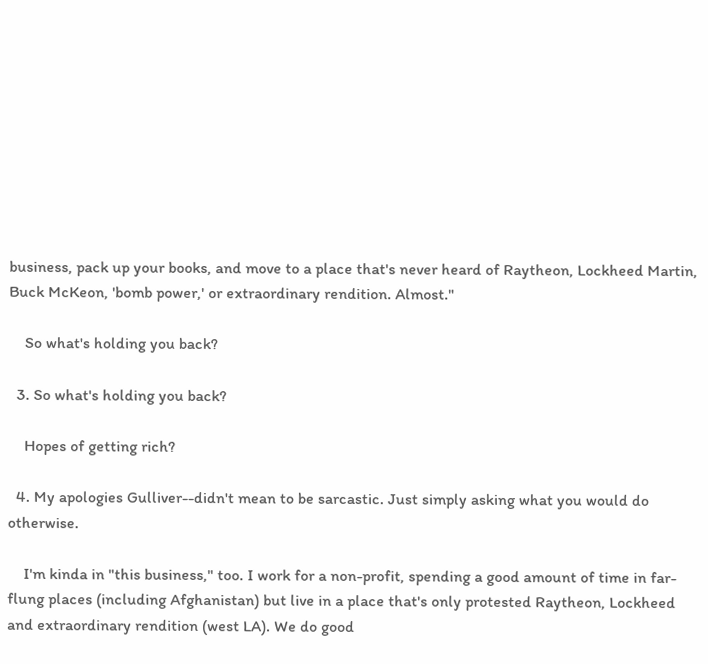business, pack up your books, and move to a place that's never heard of Raytheon, Lockheed Martin, Buck McKeon, 'bomb power,' or extraordinary rendition. Almost."

    So what's holding you back?

  3. So what's holding you back?

    Hopes of getting rich?

  4. My apologies Gulliver--didn't mean to be sarcastic. Just simply asking what you would do otherwise.

    I'm kinda in "this business," too. I work for a non-profit, spending a good amount of time in far-flung places (including Afghanistan) but live in a place that's only protested Raytheon, Lockheed and extraordinary rendition (west LA). We do good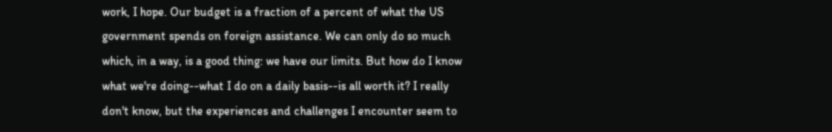work, I hope. Our budget is a fraction of a percent of what the US government spends on foreign assistance. We can only do so much which, in a way, is a good thing: we have our limits. But how do I know what we're doing--what I do on a daily basis--is all worth it? I really don't know, but the experiences and challenges I encounter seem to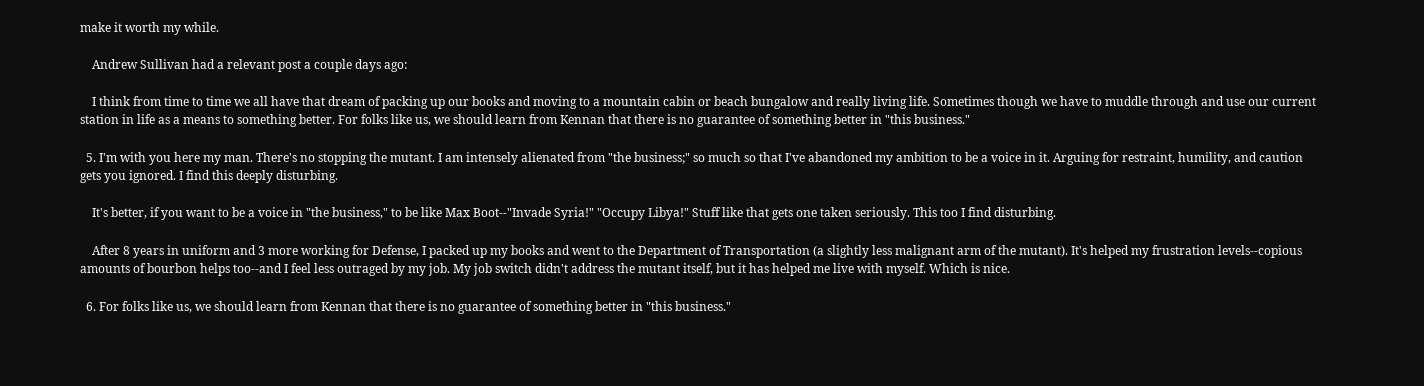make it worth my while.

    Andrew Sullivan had a relevant post a couple days ago:

    I think from time to time we all have that dream of packing up our books and moving to a mountain cabin or beach bungalow and really living life. Sometimes though we have to muddle through and use our current station in life as a means to something better. For folks like us, we should learn from Kennan that there is no guarantee of something better in "this business."

  5. I'm with you here my man. There's no stopping the mutant. I am intensely alienated from "the business;" so much so that I've abandoned my ambition to be a voice in it. Arguing for restraint, humility, and caution gets you ignored. I find this deeply disturbing.

    It's better, if you want to be a voice in "the business," to be like Max Boot--"Invade Syria!" "Occupy Libya!" Stuff like that gets one taken seriously. This too I find disturbing.

    After 8 years in uniform and 3 more working for Defense, I packed up my books and went to the Department of Transportation (a slightly less malignant arm of the mutant). It's helped my frustration levels--copious amounts of bourbon helps too--and I feel less outraged by my job. My job switch didn't address the mutant itself, but it has helped me live with myself. Which is nice.

  6. For folks like us, we should learn from Kennan that there is no guarantee of something better in "this business."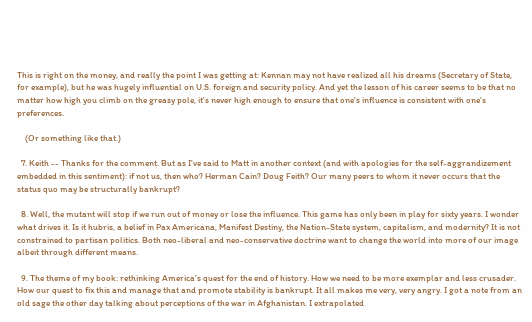This is right on the money, and really the point I was getting at: Kennan may not have realized all his dreams (Secretary of State, for example), but he was hugely influential on U.S. foreign and security policy. And yet the lesson of his career seems to be that no matter how high you climb on the greasy pole, it's never high enough to ensure that one's influence is consistent with one's preferences.

    (Or something like that.)

  7. Keith -- Thanks for the comment. But as I've said to Matt in another context (and with apologies for the self-aggrandizement embedded in this sentiment): if not us, then who? Herman Cain? Doug Feith? Our many peers to whom it never occurs that the status quo may be structurally bankrupt?

  8. Well, the mutant will stop if we run out of money or lose the influence. This game has only been in play for sixty years. I wonder what drives it. Is it hubris, a belief in Pax Americana, Manifest Destiny, the Nation-State system, capitalism, and modernity? It is not constrained to partisan politics. Both neo-liberal and neo-conservative doctrine want to change the world into more of our image albeit through different means.

  9. The theme of my book: rethinking America's quest for the end of history. How we need to be more exemplar and less crusader. How our quest to fix this and manage that and promote stability is bankrupt. It all makes me very, very angry. I got a note from an old sage the other day talking about perceptions of the war in Afghanistan. I extrapolated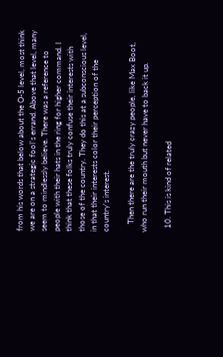from his words that below about the O-5 level, most think we are on a strategic fool's errand. Above that level, many seem to mindlessly believe. There was a reference to people with their hats in the ring for higher command. I think that these folks truly confuse their interests with those of the country. They do this at a subconscious level, in that their interests color their perception of the country's interest.

    Then there are the truly crazy people, like Max Boot, who run their mouth but never have to back it up.

  10. This is kind of related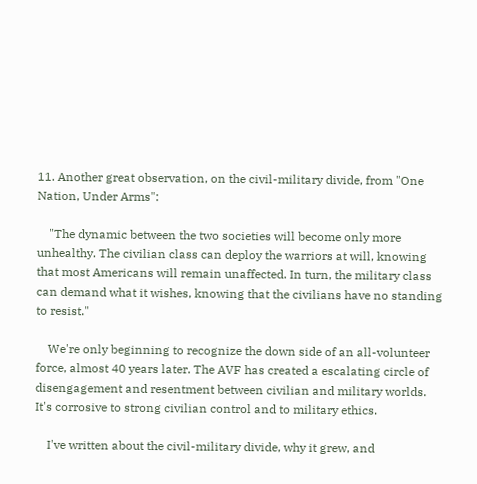11. Another great observation, on the civil-military divide, from "One Nation, Under Arms":

    "The dynamic between the two societies will become only more unhealthy. The civilian class can deploy the warriors at will, knowing that most Americans will remain unaffected. In turn, the military class can demand what it wishes, knowing that the civilians have no standing to resist."

    We're only beginning to recognize the down side of an all-volunteer force, almost 40 years later. The AVF has created a escalating circle of disengagement and resentment between civilian and military worlds. It's corrosive to strong civilian control and to military ethics.

    I've written about the civil-military divide, why it grew, and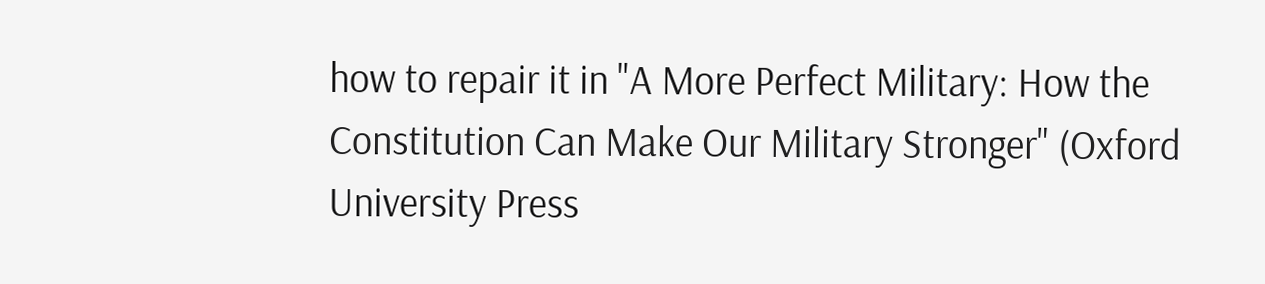how to repair it in "A More Perfect Military: How the Constitution Can Make Our Military Stronger" (Oxford University Press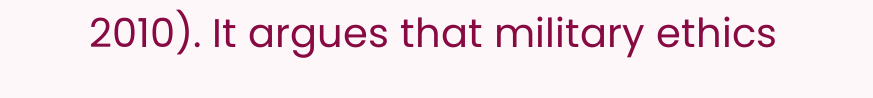2010). It argues that military ethics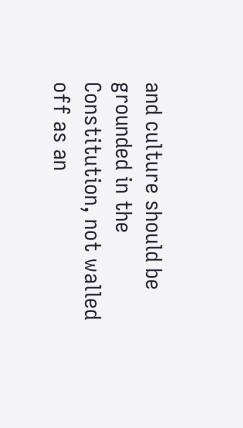and culture should be grounded in the Constitution, not walled off as an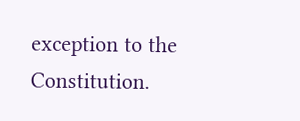exception to the Constitution.